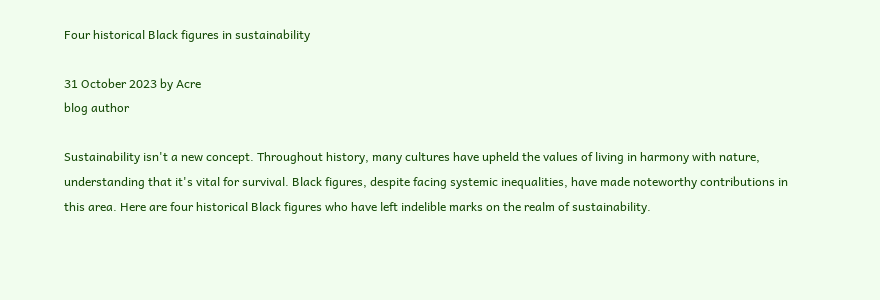Four historical Black figures in sustainability

31 October 2023 by Acre
blog author

Sustainability isn't a new concept. Throughout history, many cultures have upheld the values of living in harmony with nature, understanding that it's vital for survival. Black figures, despite facing systemic inequalities, have made noteworthy contributions in this area. Here are four historical Black figures who have left indelible marks on the realm of sustainability.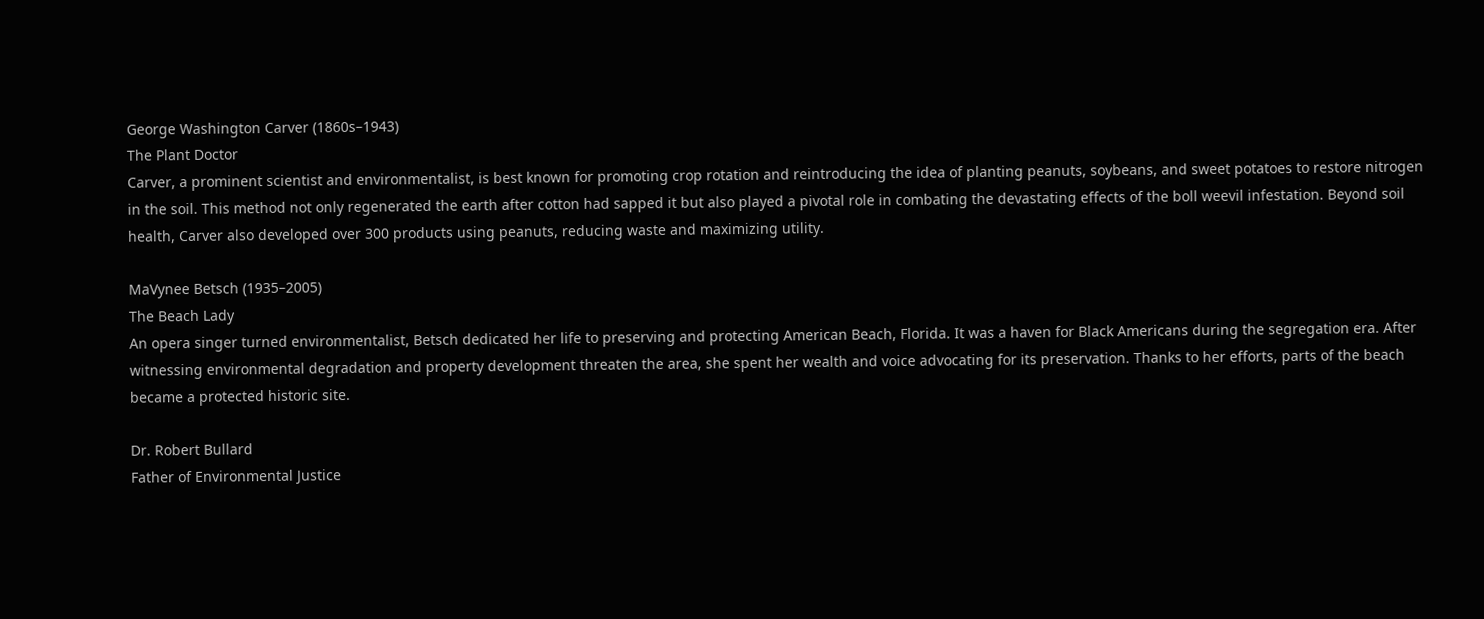George Washington Carver (1860s–1943)
The Plant Doctor
Carver, a prominent scientist and environmentalist, is best known for promoting crop rotation and reintroducing the idea of planting peanuts, soybeans, and sweet potatoes to restore nitrogen in the soil. This method not only regenerated the earth after cotton had sapped it but also played a pivotal role in combating the devastating effects of the boll weevil infestation. Beyond soil health, Carver also developed over 300 products using peanuts, reducing waste and maximizing utility.

MaVynee Betsch (1935–2005)
The Beach Lady
An opera singer turned environmentalist, Betsch dedicated her life to preserving and protecting American Beach, Florida. It was a haven for Black Americans during the segregation era. After witnessing environmental degradation and property development threaten the area, she spent her wealth and voice advocating for its preservation. Thanks to her efforts, parts of the beach became a protected historic site.

Dr. Robert Bullard
Father of Environmental Justice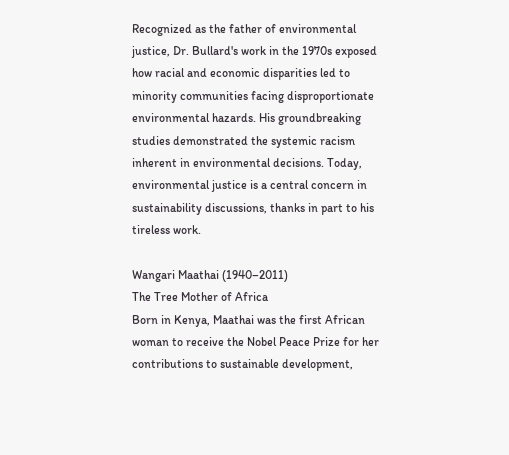Recognized as the father of environmental justice, Dr. Bullard's work in the 1970s exposed how racial and economic disparities led to minority communities facing disproportionate environmental hazards. His groundbreaking studies demonstrated the systemic racism inherent in environmental decisions. Today, environmental justice is a central concern in sustainability discussions, thanks in part to his tireless work.

Wangari Maathai (1940–2011)
The Tree Mother of Africa
Born in Kenya, Maathai was the first African woman to receive the Nobel Peace Prize for her contributions to sustainable development,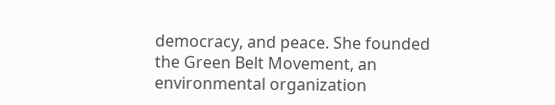democracy, and peace. She founded the Green Belt Movement, an environmental organization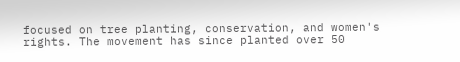focused on tree planting, conservation, and women's rights. The movement has since planted over 50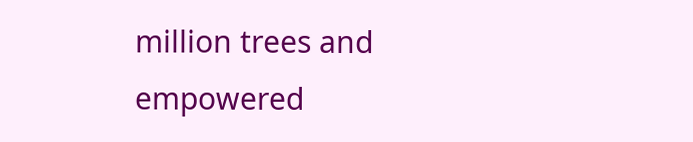million trees and empowered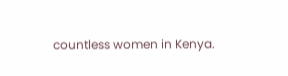countless women in Kenya.